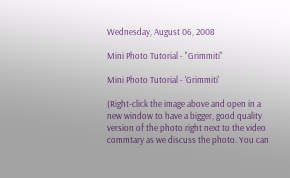Wednesday, August 06, 2008

Mini Photo Tutorial - "Grimmiti"

Mini Photo Tutorial - 'Grimmiti'

(Right-click the image above and open in a new window to have a bigger, good quality version of the photo right next to the video commtary as we discuss the photo. You can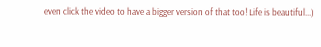even click the video to have a bigger version of that too! Life is beautiful...)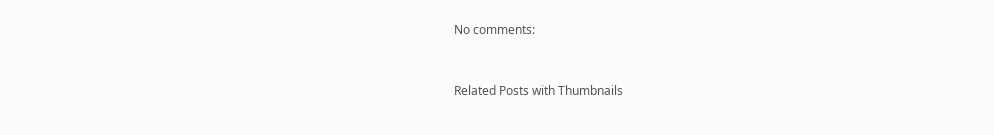No comments:


Related Posts with Thumbnails